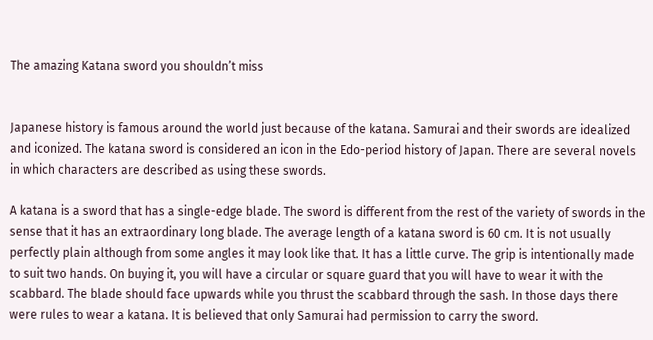The amazing Katana sword you shouldn’t miss


Japanese history is famous around the world just because of the katana. Samurai and their swords are idealized and iconized. The katana sword is considered an icon in the Edo-period history of Japan. There are several novels in which characters are described as using these swords.

A katana is a sword that has a single-edge blade. The sword is different from the rest of the variety of swords in the sense that it has an extraordinary long blade. The average length of a katana sword is 60 cm. It is not usually perfectly plain although from some angles it may look like that. It has a little curve. The grip is intentionally made to suit two hands. On buying it, you will have a circular or square guard that you will have to wear it with the scabbard. The blade should face upwards while you thrust the scabbard through the sash. In those days there were rules to wear a katana. It is believed that only Samurai had permission to carry the sword.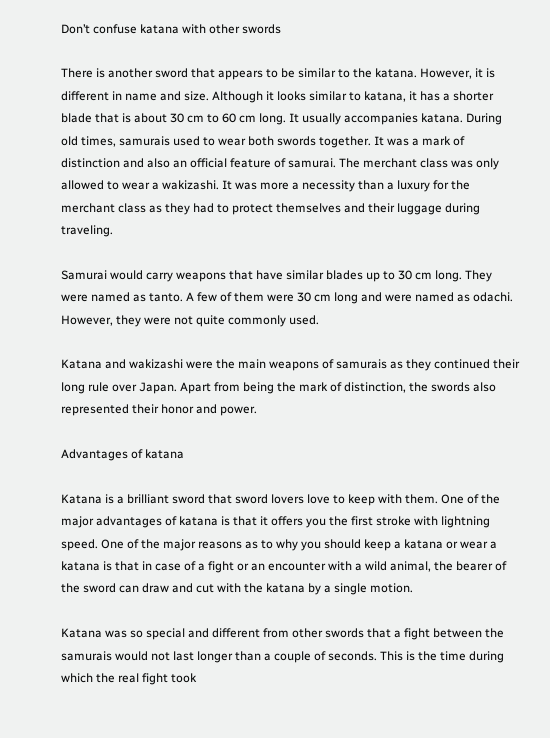Don’t confuse katana with other swords

There is another sword that appears to be similar to the katana. However, it is different in name and size. Although it looks similar to katana, it has a shorter blade that is about 30 cm to 60 cm long. It usually accompanies katana. During old times, samurais used to wear both swords together. It was a mark of distinction and also an official feature of samurai. The merchant class was only allowed to wear a wakizashi. It was more a necessity than a luxury for the merchant class as they had to protect themselves and their luggage during traveling.

Samurai would carry weapons that have similar blades up to 30 cm long. They were named as tanto. A few of them were 30 cm long and were named as odachi. However, they were not quite commonly used.

Katana and wakizashi were the main weapons of samurais as they continued their long rule over Japan. Apart from being the mark of distinction, the swords also represented their honor and power.

Advantages of katana

Katana is a brilliant sword that sword lovers love to keep with them. One of the major advantages of katana is that it offers you the first stroke with lightning speed. One of the major reasons as to why you should keep a katana or wear a katana is that in case of a fight or an encounter with a wild animal, the bearer of the sword can draw and cut with the katana by a single motion.

Katana was so special and different from other swords that a fight between the samurais would not last longer than a couple of seconds. This is the time during which the real fight took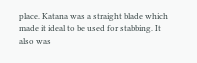place. Katana was a straight blade which made it ideal to be used for stabbing. It also was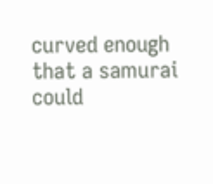curved enough that a samurai could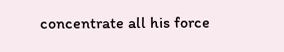concentrate all his force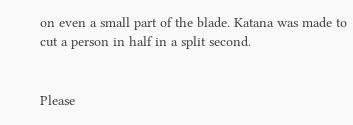on even a small part of the blade. Katana was made to cut a person in half in a split second.


Please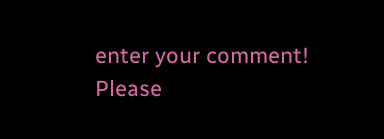enter your comment!
Please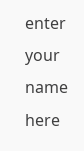enter your name here